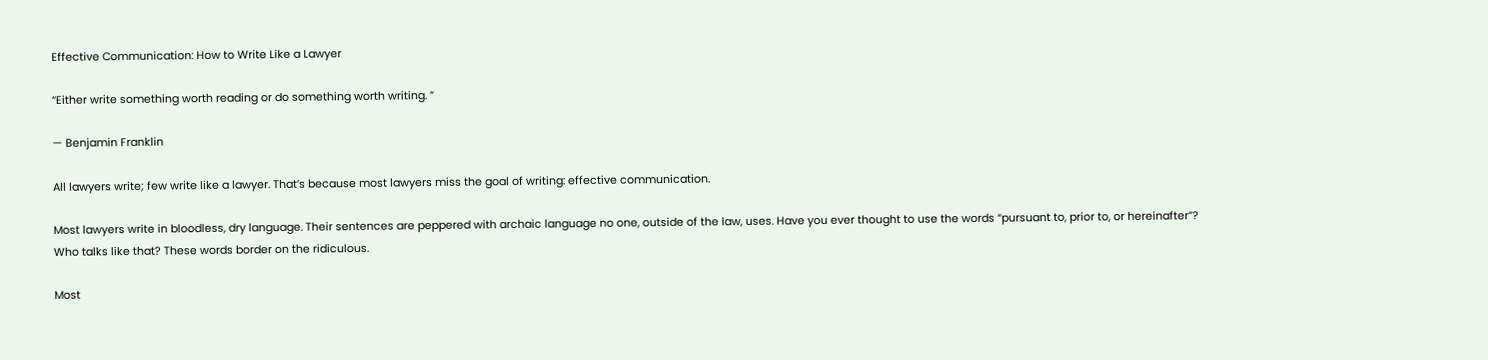Effective Communication: How to Write Like a Lawyer

“Either write something worth reading or do something worth writing. ”

— Benjamin Franklin

All lawyers write; few write like a lawyer. That’s because most lawyers miss the goal of writing: effective communication.

Most lawyers write in bloodless, dry language. Their sentences are peppered with archaic language no one, outside of the law, uses. Have you ever thought to use the words “pursuant to, prior to, or hereinafter”? Who talks like that? These words border on the ridiculous.

Most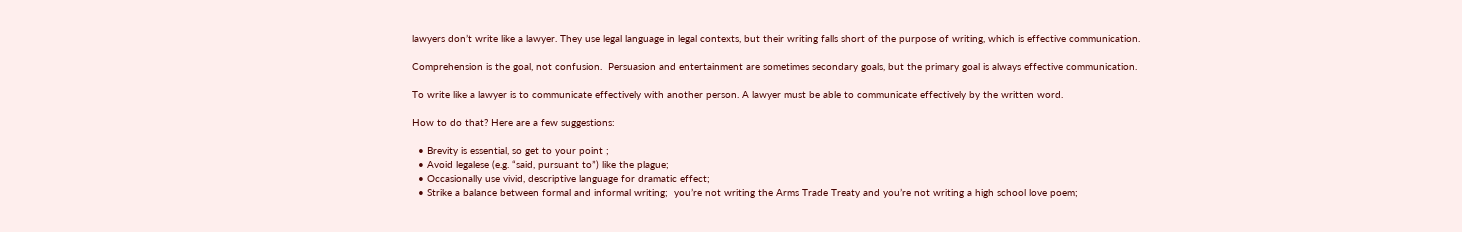lawyers don’t write like a lawyer. They use legal language in legal contexts, but their writing falls short of the purpose of writing, which is effective communication.

Comprehension is the goal, not confusion.  Persuasion and entertainment are sometimes secondary goals, but the primary goal is always effective communication.

To write like a lawyer is to communicate effectively with another person. A lawyer must be able to communicate effectively by the written word.

How to do that? Here are a few suggestions:

  • Brevity is essential, so get to your point ;
  • Avoid legalese (e.g. “said, pursuant to”) like the plague;
  • Occasionally use vivid, descriptive language for dramatic effect;
  • Strike a balance between formal and informal writing;  you’re not writing the Arms Trade Treaty and you’re not writing a high school love poem;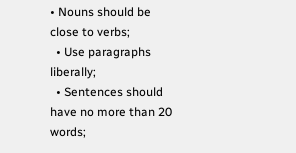• Nouns should be close to verbs;
  • Use paragraphs liberally;
  • Sentences should have no more than 20 words;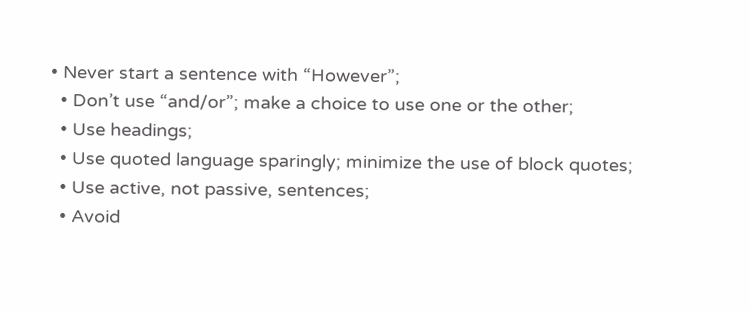• Never start a sentence with “However”;
  • Don’t use “and/or”; make a choice to use one or the other;
  • Use headings;
  • Use quoted language sparingly; minimize the use of block quotes;
  • Use active, not passive, sentences;
  • Avoid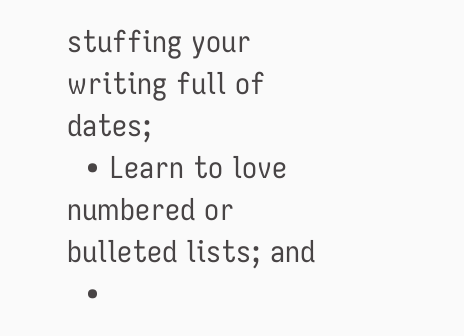stuffing your writing full of dates;
  • Learn to love numbered or bulleted lists; and
  •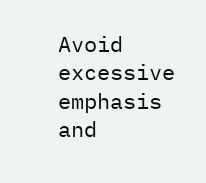Avoid excessive emphasis and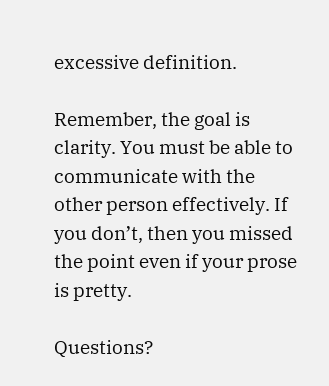excessive definition.

Remember, the goal is clarity. You must be able to communicate with the other person effectively. If you don’t, then you missed the point even if your prose is pretty.

Questions?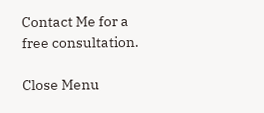Contact Me for a free consultation.

Close Menu